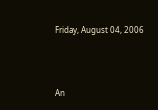Friday, August 04, 2006



An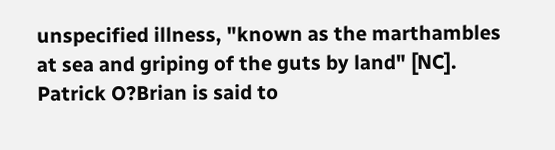unspecified illness, "known as the marthambles at sea and griping of the guts by land" [NC]. Patrick O?Brian is said to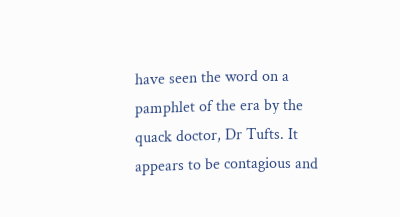have seen the word on a pamphlet of the era by the quack doctor, Dr Tufts. It appears to be contagious and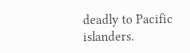deadly to Pacific islanders.